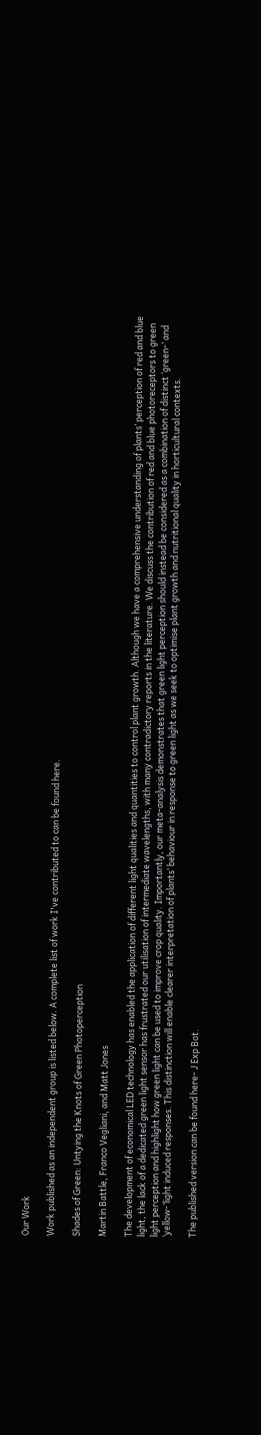Our Work

Work published as an independent group is listed below. A complete list of work I've contributed to can be found here.

Shades of Green: Untying the Knots of Green Photoperception

Martin Battle, Franco Vegliani, and Matt Jones

The development of economical LED technology has enabled the application of different light qualities and quantities to control plant growth. Although we have a comprehensive understanding of plants’ perception of red and blue light, the lack of a dedicated green light sensor has frustrated our utilisation of intermediate wavelengths, with many contradictory reports in the literature. We discuss the contribution of red and blue photoreceptors to green light perception and highlight how green light can be used to improve crop quality. Importantly, our meta-analysis demonstrates that green light perception should instead be considered as a combination of distinct ‘green-’ and ‘yellow-’light induced responses. This distinction will enable clearer interpretation of plants’ behaviour in response to green light as we seek to optimise plant growth and nutritional quality in horticultural contexts.

The published version can be found here- J Exp Bot.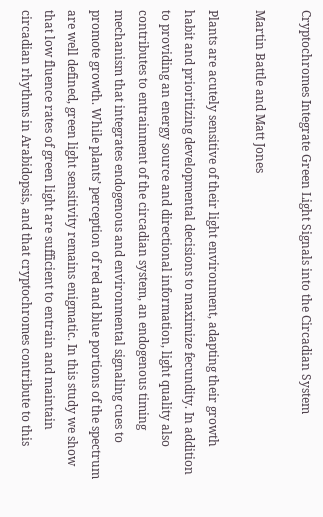Cryptochromes Integrate Green Light Signals into the Circadian System

Martin Battle and Matt Jones

Plants are acutely sensitive of their light environment, adapting their growth habit and prioritizing developmental decisions to maximize fecundity. In addition to providing an energy source and directional information, light quality also contributes to entrainment of the circadian system, an endogenous timing mechanism that integrates endogenous and environmental signaling cues to promote growth. While plants’ perception of red and blue portions of the spectrum are well defined, green light sensitivity remains enigmatic. In this study we show that low fluence rates of green light are sufficient to entrain and maintain circadian rhythms in Arabidopsis, and that cryptochromes contribute to this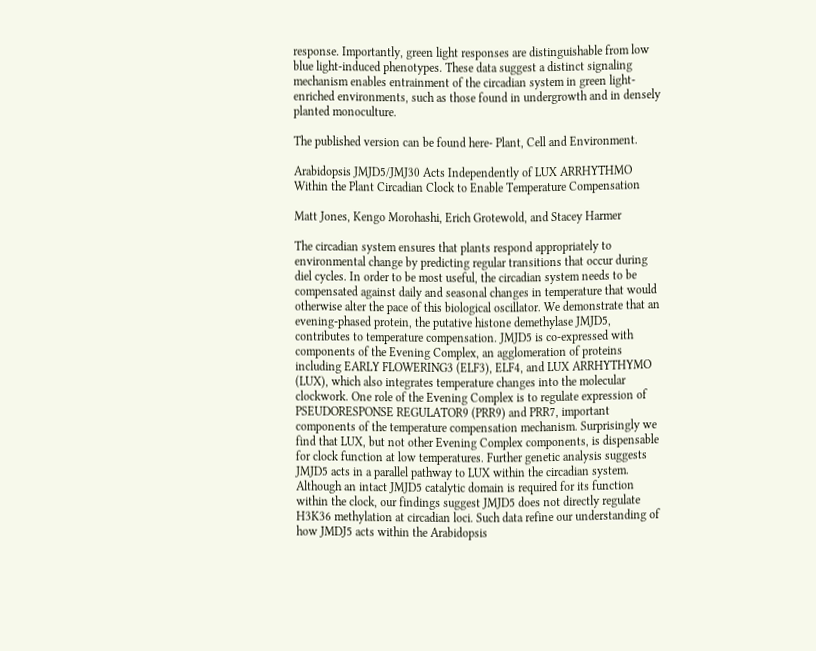response. Importantly, green light responses are distinguishable from low blue light‐induced phenotypes. These data suggest a distinct signaling mechanism enables entrainment of the circadian system in green light‐enriched environments, such as those found in undergrowth and in densely planted monoculture.

The published version can be found here- Plant, Cell and Environment.

Arabidopsis JMJD5/JMJ30 Acts Independently of LUX ARRHYTHMO Within the Plant Circadian Clock to Enable Temperature Compensation

Matt Jones, Kengo Morohashi, Erich Grotewold, and Stacey Harmer

The circadian system ensures that plants respond appropriately to environmental change by predicting regular transitions that occur during diel cycles. In order to be most useful, the circadian system needs to be compensated against daily and seasonal changes in temperature that would otherwise alter the pace of this biological oscillator. We demonstrate that an evening-phased protein, the putative histone demethylase JMJD5, contributes to temperature compensation. JMJD5 is co-expressed with components of the Evening Complex, an agglomeration of proteins including EARLY FLOWERING3 (ELF3), ELF4, and LUX ARRHYTHYMO (LUX), which also integrates temperature changes into the molecular clockwork. One role of the Evening Complex is to regulate expression of PSEUDORESPONSE REGULATOR9 (PRR9) and PRR7, important components of the temperature compensation mechanism. Surprisingly we find that LUX, but not other Evening Complex components, is dispensable for clock function at low temperatures. Further genetic analysis suggests JMJD5 acts in a parallel pathway to LUX within the circadian system. Although an intact JMJD5 catalytic domain is required for its function within the clock, our findings suggest JMJD5 does not directly regulate H3K36 methylation at circadian loci. Such data refine our understanding of how JMDJ5 acts within the Arabidopsis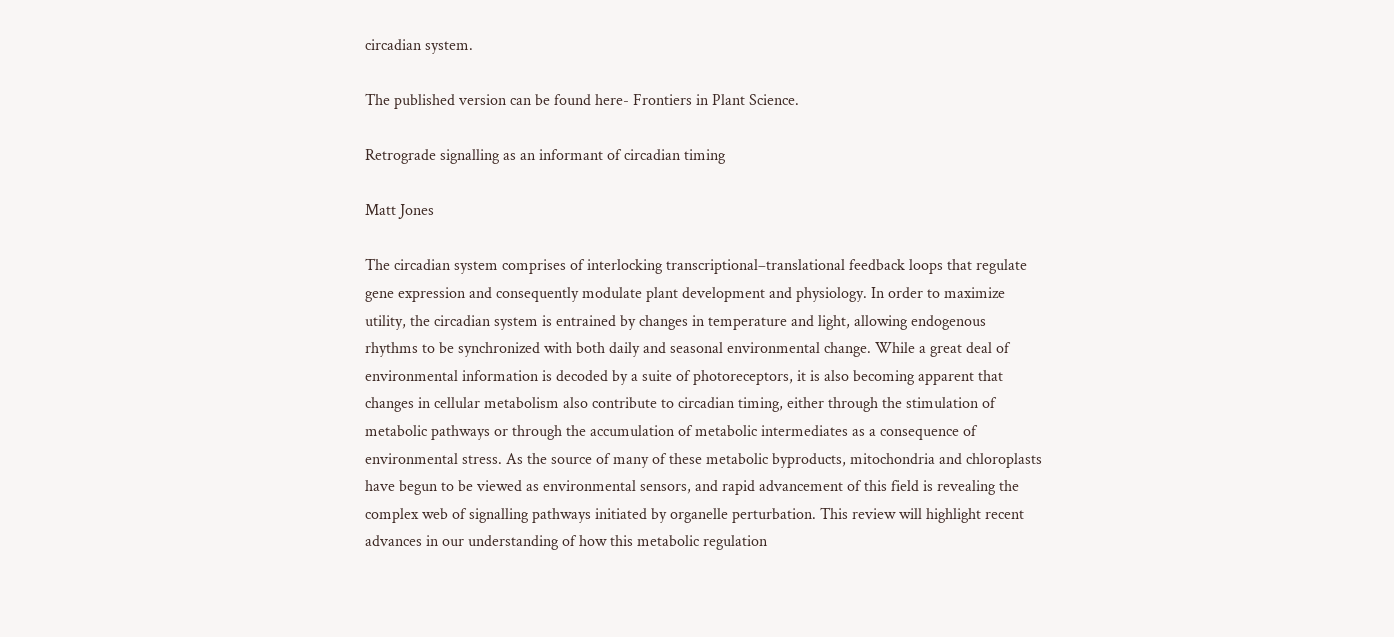circadian system.

The published version can be found here- Frontiers in Plant Science.

Retrograde signalling as an informant of circadian timing

Matt Jones

The circadian system comprises of interlocking transcriptional–translational feedback loops that regulate gene expression and consequently modulate plant development and physiology. In order to maximize utility, the circadian system is entrained by changes in temperature and light, allowing endogenous rhythms to be synchronized with both daily and seasonal environmental change. While a great deal of environmental information is decoded by a suite of photoreceptors, it is also becoming apparent that changes in cellular metabolism also contribute to circadian timing, either through the stimulation of metabolic pathways or through the accumulation of metabolic intermediates as a consequence of environmental stress. As the source of many of these metabolic byproducts, mitochondria and chloroplasts have begun to be viewed as environmental sensors, and rapid advancement of this field is revealing the complex web of signalling pathways initiated by organelle perturbation. This review will highlight recent advances in our understanding of how this metabolic regulation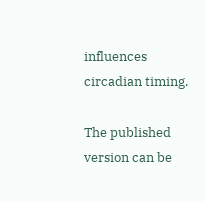influences circadian timing.

The published version can be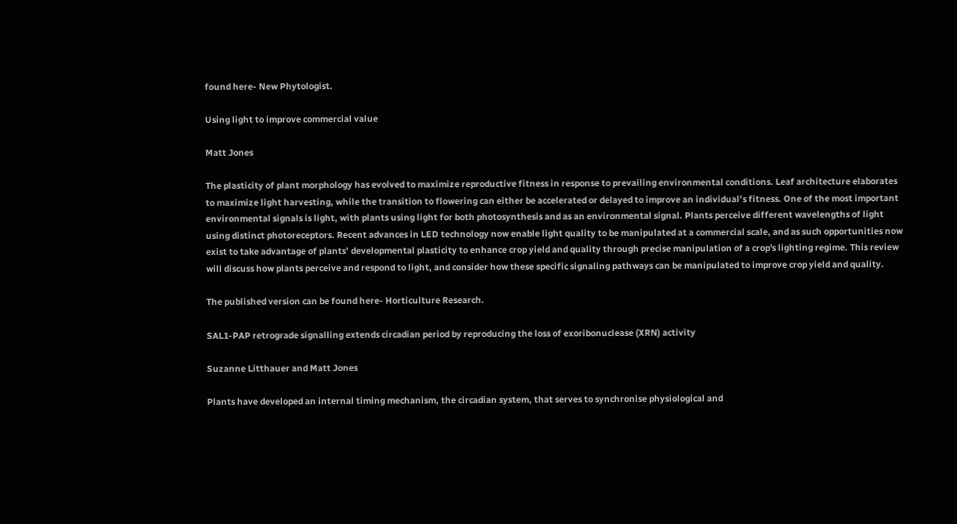found here- New Phytologist.

Using light to improve commercial value

Matt Jones

The plasticity of plant morphology has evolved to maximize reproductive fitness in response to prevailing environmental conditions. Leaf architecture elaborates to maximize light harvesting, while the transition to flowering can either be accelerated or delayed to improve an individual’s fitness. One of the most important environmental signals is light, with plants using light for both photosynthesis and as an environmental signal. Plants perceive different wavelengths of light using distinct photoreceptors. Recent advances in LED technology now enable light quality to be manipulated at a commercial scale, and as such opportunities now exist to take advantage of plants’ developmental plasticity to enhance crop yield and quality through precise manipulation of a crop's lighting regime. This review will discuss how plants perceive and respond to light, and consider how these specific signaling pathways can be manipulated to improve crop yield and quality.

The published version can be found here- Horticulture Research.

SAL1-PAP retrograde signalling extends circadian period by reproducing the loss of exoribonuclease (XRN) activity

Suzanne Litthauer and Matt Jones

Plants have developed an internal timing mechanism, the circadian system, that serves to synchronise physiological and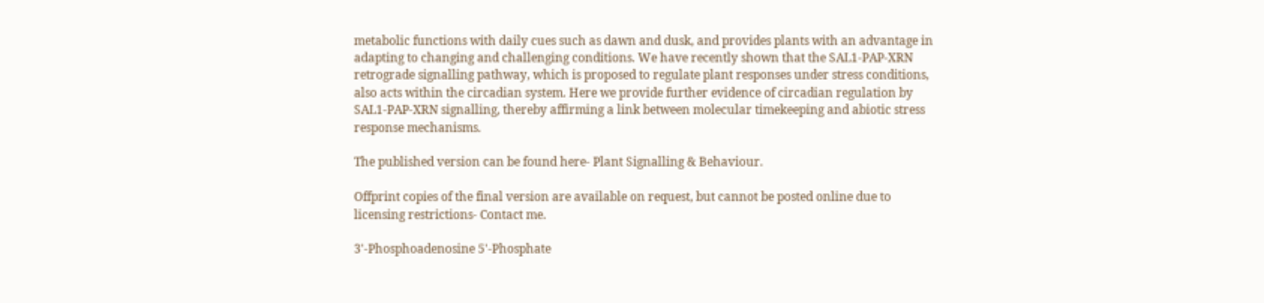metabolic functions with daily cues such as dawn and dusk, and provides plants with an advantage in adapting to changing and challenging conditions. We have recently shown that the SAL1-PAP-XRN retrograde signalling pathway, which is proposed to regulate plant responses under stress conditions, also acts within the circadian system. Here we provide further evidence of circadian regulation by SAL1-PAP-XRN signalling, thereby affirming a link between molecular timekeeping and abiotic stress response mechanisms.

The published version can be found here- Plant Signalling & Behaviour.

Offprint copies of the final version are available on request, but cannot be posted online due to licensing restrictions- Contact me.

3'-Phosphoadenosine 5'-Phosphate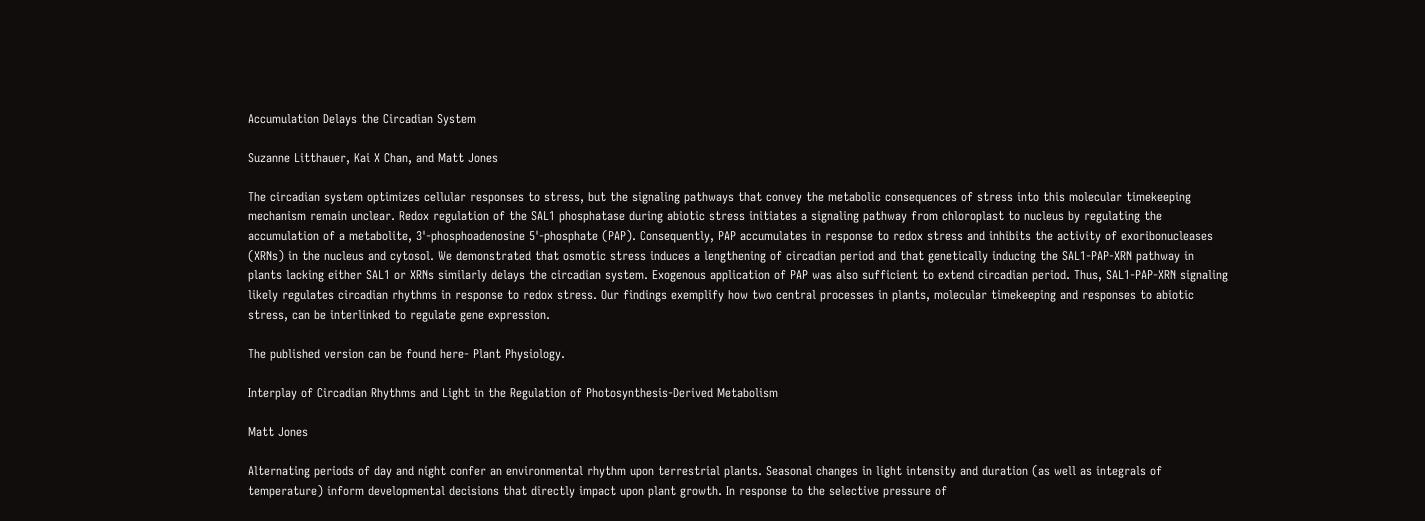Accumulation Delays the Circadian System

Suzanne Litthauer, Kai X Chan, and Matt Jones

The circadian system optimizes cellular responses to stress, but the signaling pathways that convey the metabolic consequences of stress into this molecular timekeeping mechanism remain unclear. Redox regulation of the SAL1 phosphatase during abiotic stress initiates a signaling pathway from chloroplast to nucleus by regulating the accumulation of a metabolite, 3'-phosphoadenosine 5'-phosphate (PAP). Consequently, PAP accumulates in response to redox stress and inhibits the activity of exoribonucleases (XRNs) in the nucleus and cytosol. We demonstrated that osmotic stress induces a lengthening of circadian period and that genetically inducing the SAL1-PAP-XRN pathway in plants lacking either SAL1 or XRNs similarly delays the circadian system. Exogenous application of PAP was also sufficient to extend circadian period. Thus, SAL1-PAP-XRN signaling likely regulates circadian rhythms in response to redox stress. Our findings exemplify how two central processes in plants, molecular timekeeping and responses to abiotic stress, can be interlinked to regulate gene expression.

The published version can be found here- Plant Physiology.

Interplay of Circadian Rhythms and Light in the Regulation of Photosynthesis-Derived Metabolism

Matt Jones

Alternating periods of day and night confer an environmental rhythm upon terrestrial plants. Seasonal changes in light intensity and duration (as well as integrals of temperature) inform developmental decisions that directly impact upon plant growth. In response to the selective pressure of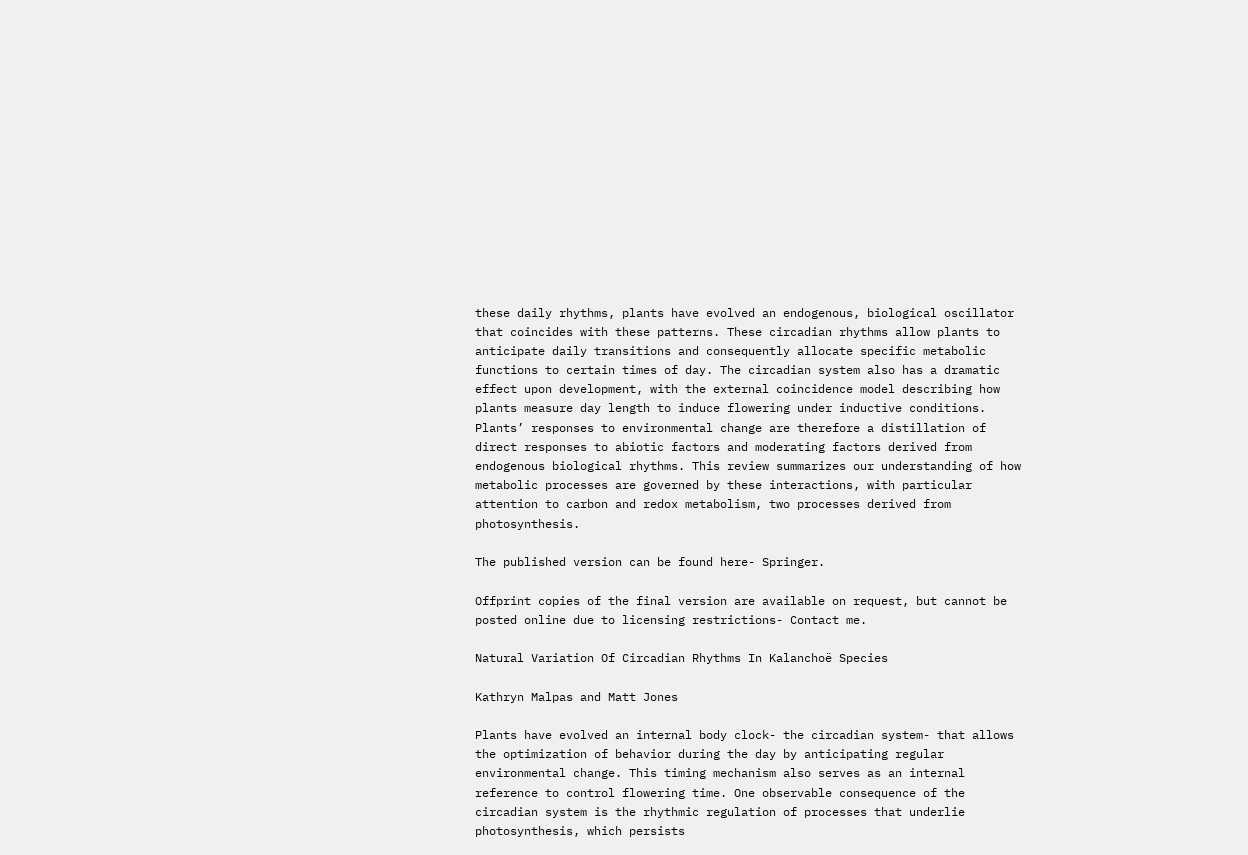these daily rhythms, plants have evolved an endogenous, biological oscillator that coincides with these patterns. These circadian rhythms allow plants to anticipate daily transitions and consequently allocate specific metabolic functions to certain times of day. The circadian system also has a dramatic effect upon development, with the external coincidence model describing how plants measure day length to induce flowering under inductive conditions. Plants’ responses to environmental change are therefore a distillation of direct responses to abiotic factors and moderating factors derived from endogenous biological rhythms. This review summarizes our understanding of how metabolic processes are governed by these interactions, with particular attention to carbon and redox metabolism, two processes derived from photosynthesis.

The published version can be found here- Springer.

Offprint copies of the final version are available on request, but cannot be posted online due to licensing restrictions- Contact me.

Natural Variation Of Circadian Rhythms In Kalanchoë Species

Kathryn Malpas and Matt Jones

Plants have evolved an internal body clock- the circadian system- that allows the optimization of behavior during the day by anticipating regular environmental change. This timing mechanism also serves as an internal reference to control flowering time. One observable consequence of the circadian system is the rhythmic regulation of processes that underlie photosynthesis, which persists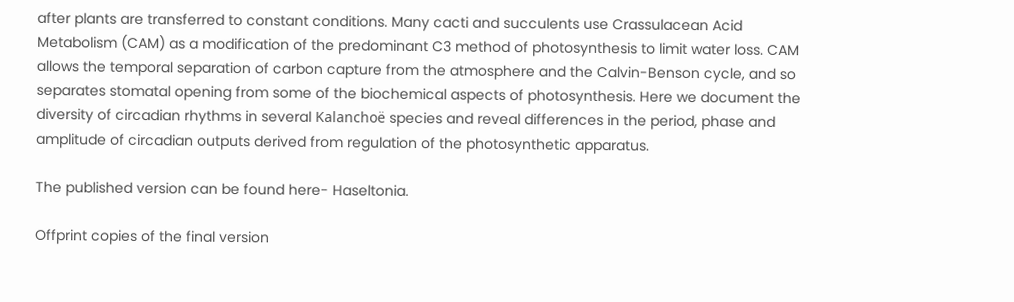after plants are transferred to constant conditions. Many cacti and succulents use Crassulacean Acid Metabolism (CAM) as a modification of the predominant C3 method of photosynthesis to limit water loss. CAM allows the temporal separation of carbon capture from the atmosphere and the Calvin-Benson cycle, and so separates stomatal opening from some of the biochemical aspects of photosynthesis. Here we document the diversity of circadian rhythms in several Kalanchoë species and reveal differences in the period, phase and amplitude of circadian outputs derived from regulation of the photosynthetic apparatus.

The published version can be found here- Haseltonia.

Offprint copies of the final version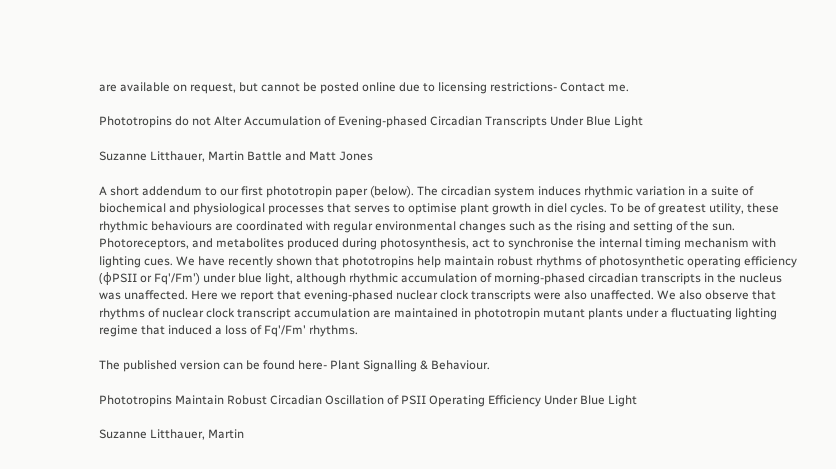are available on request, but cannot be posted online due to licensing restrictions- Contact me.

Phototropins do not Alter Accumulation of Evening-phased Circadian Transcripts Under Blue Light

Suzanne Litthauer, Martin Battle and Matt Jones

A short addendum to our first phototropin paper (below). The circadian system induces rhythmic variation in a suite of biochemical and physiological processes that serves to optimise plant growth in diel cycles. To be of greatest utility, these rhythmic behaviours are coordinated with regular environmental changes such as the rising and setting of the sun. Photoreceptors, and metabolites produced during photosynthesis, act to synchronise the internal timing mechanism with lighting cues. We have recently shown that phototropins help maintain robust rhythms of photosynthetic operating efficiency (ϕPSII or Fq'/Fm') under blue light, although rhythmic accumulation of morning-phased circadian transcripts in the nucleus was unaffected. Here we report that evening-phased nuclear clock transcripts were also unaffected. We also observe that rhythms of nuclear clock transcript accumulation are maintained in phototropin mutant plants under a fluctuating lighting regime that induced a loss of Fq'/Fm' rhythms.

The published version can be found here- Plant Signalling & Behaviour.

Phototropins Maintain Robust Circadian Oscillation of PSII Operating Efficiency Under Blue Light

Suzanne Litthauer, Martin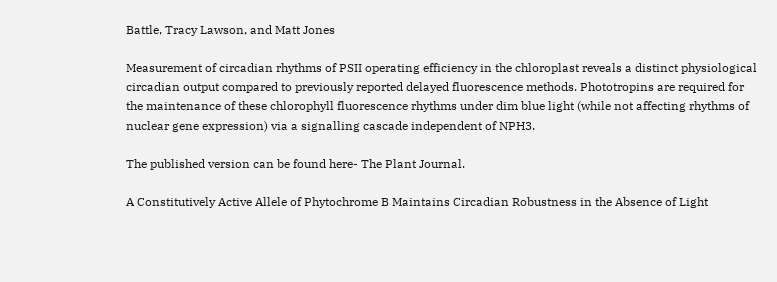Battle, Tracy Lawson, and Matt Jones

Measurement of circadian rhythms of PSII operating efficiency in the chloroplast reveals a distinct physiological circadian output compared to previously reported delayed fluorescence methods. Phototropins are required for the maintenance of these chlorophyll fluorescence rhythms under dim blue light (while not affecting rhythms of nuclear gene expression) via a signalling cascade independent of NPH3.

The published version can be found here- The Plant Journal.

A Constitutively Active Allele of Phytochrome B Maintains Circadian Robustness in the Absence of Light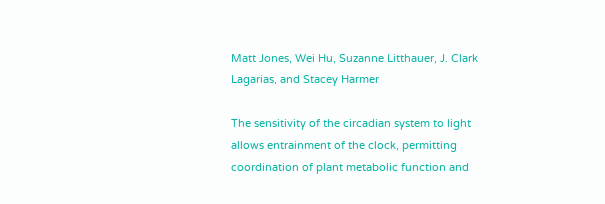Matt Jones, Wei Hu, Suzanne Litthauer, J. Clark Lagarias, and Stacey Harmer

The sensitivity of the circadian system to light allows entrainment of the clock, permitting coordination of plant metabolic function and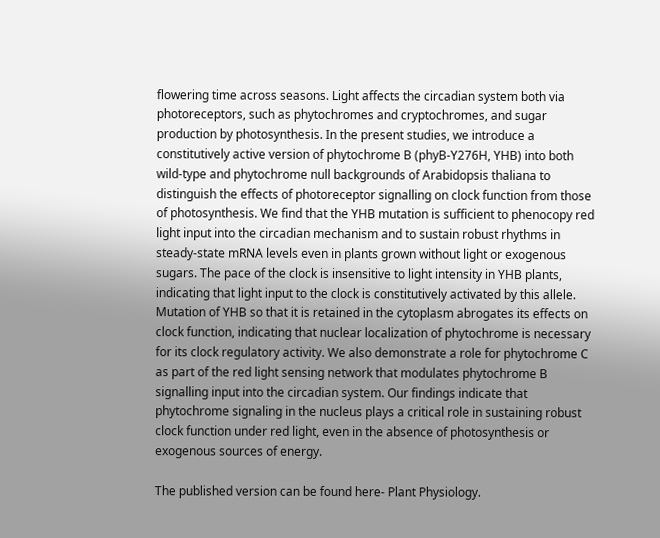flowering time across seasons. Light affects the circadian system both via photoreceptors, such as phytochromes and cryptochromes, and sugar production by photosynthesis. In the present studies, we introduce a constitutively active version of phytochrome B (phyB-Y276H, YHB) into both wild-type and phytochrome null backgrounds of Arabidopsis thaliana to distinguish the effects of photoreceptor signalling on clock function from those of photosynthesis. We find that the YHB mutation is sufficient to phenocopy red light input into the circadian mechanism and to sustain robust rhythms in steady-state mRNA levels even in plants grown without light or exogenous sugars. The pace of the clock is insensitive to light intensity in YHB plants, indicating that light input to the clock is constitutively activated by this allele. Mutation of YHB so that it is retained in the cytoplasm abrogates its effects on clock function, indicating that nuclear localization of phytochrome is necessary for its clock regulatory activity. We also demonstrate a role for phytochrome C as part of the red light sensing network that modulates phytochrome B signalling input into the circadian system. Our findings indicate that phytochrome signaling in the nucleus plays a critical role in sustaining robust clock function under red light, even in the absence of photosynthesis or exogenous sources of energy.

The published version can be found here- Plant Physiology.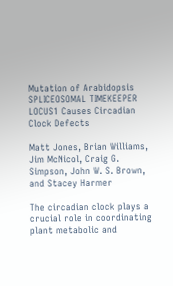Mutation of Arabidopsis SPLICEOSOMAL TIMEKEEPER LOCUS1 Causes Circadian Clock Defects

Matt Jones, Brian Williams, Jim McNicol, Craig G. Simpson, John W. S. Brown, and Stacey Harmer

The circadian clock plays a crucial role in coordinating plant metabolic and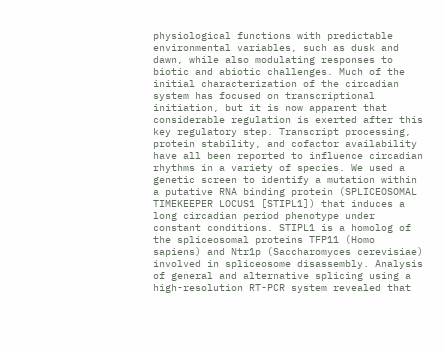physiological functions with predictable environmental variables, such as dusk and dawn, while also modulating responses to biotic and abiotic challenges. Much of the initial characterization of the circadian system has focused on transcriptional initiation, but it is now apparent that considerable regulation is exerted after this key regulatory step. Transcript processing, protein stability, and cofactor availability have all been reported to influence circadian rhythms in a variety of species. We used a genetic screen to identify a mutation within a putative RNA binding protein (SPLICEOSOMAL TIMEKEEPER LOCUS1 [STIPL1]) that induces a long circadian period phenotype under constant conditions. STIPL1 is a homolog of the spliceosomal proteins TFP11 (Homo sapiens) and Ntr1p (Saccharomyces cerevisiae) involved in spliceosome disassembly. Analysis of general and alternative splicing using a high-resolution RT-PCR system revealed that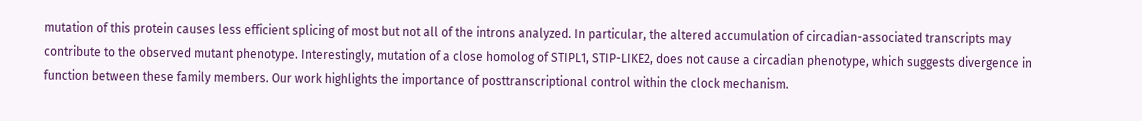mutation of this protein causes less efficient splicing of most but not all of the introns analyzed. In particular, the altered accumulation of circadian-associated transcripts may contribute to the observed mutant phenotype. Interestingly, mutation of a close homolog of STIPL1, STIP-LIKE2, does not cause a circadian phenotype, which suggests divergence in function between these family members. Our work highlights the importance of posttranscriptional control within the clock mechanism.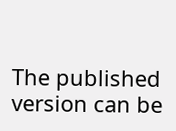The published version can be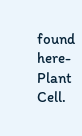found here- Plant Cell.